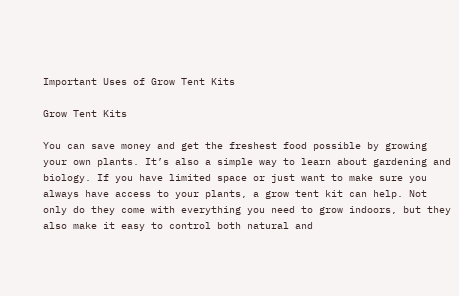Important Uses of Grow Tent Kits

Grow Tent Kits

You can save money and get the freshest food possible by growing your own plants. It’s also a simple way to learn about gardening and biology. If you have limited space or just want to make sure you always have access to your plants, a grow tent kit can help. Not only do they come with everything you need to grow indoors, but they also make it easy to control both natural and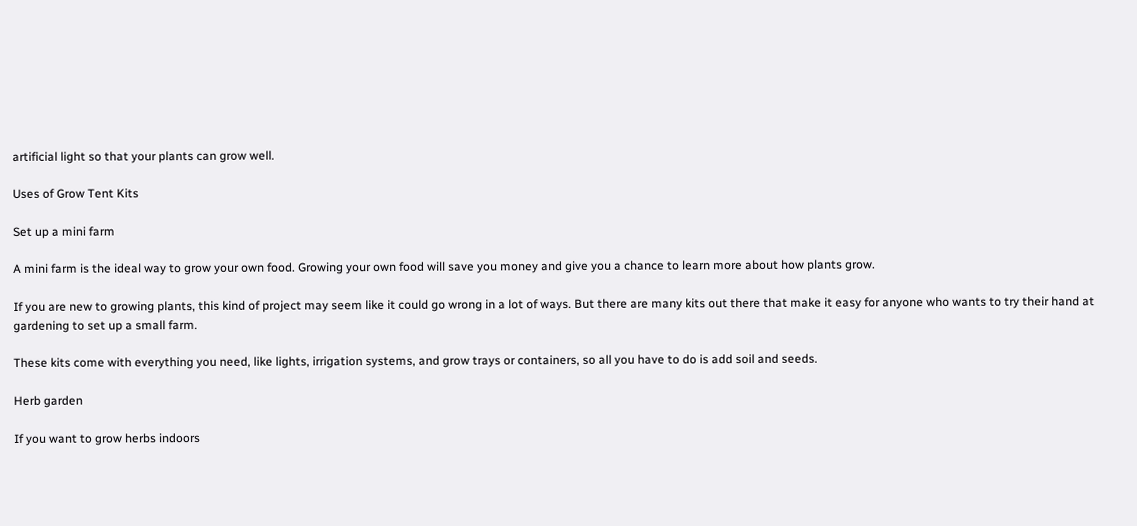artificial light so that your plants can grow well.

Uses of Grow Tent Kits

Set up a mini farm

A mini farm is the ideal way to grow your own food. Growing your own food will save you money and give you a chance to learn more about how plants grow.

If you are new to growing plants, this kind of project may seem like it could go wrong in a lot of ways. But there are many kits out there that make it easy for anyone who wants to try their hand at gardening to set up a small farm.

These kits come with everything you need, like lights, irrigation systems, and grow trays or containers, so all you have to do is add soil and seeds.

Herb garden

If you want to grow herbs indoors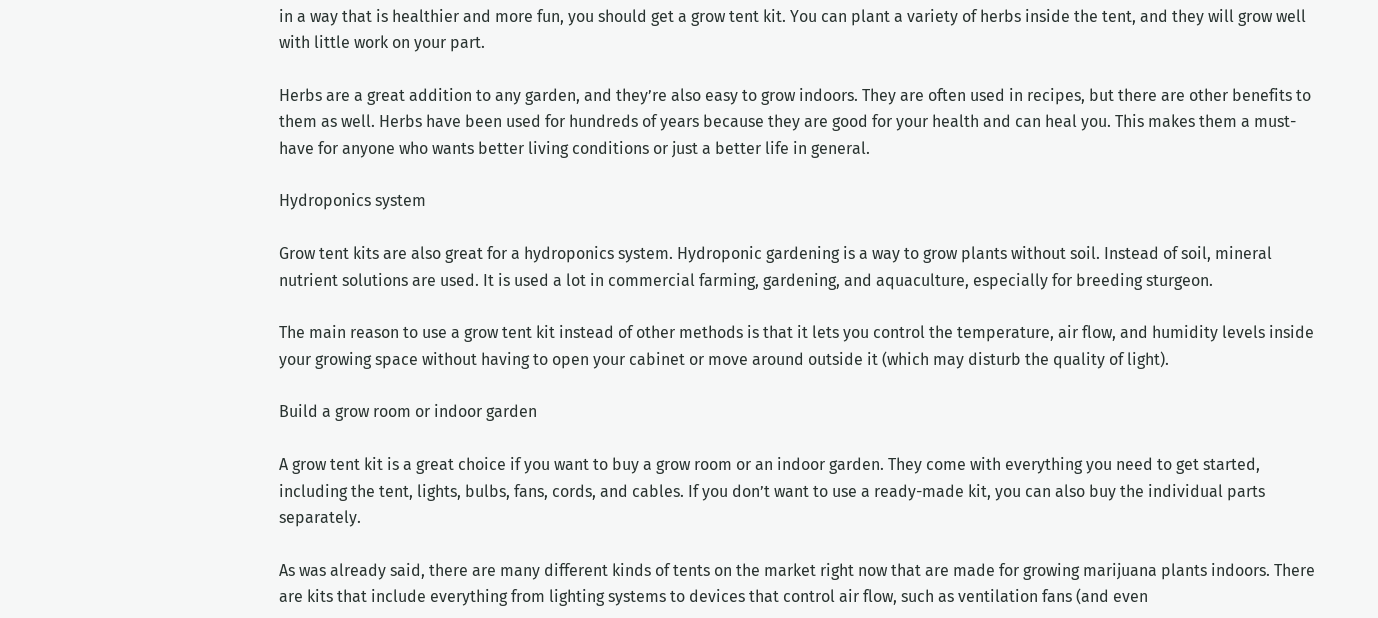in a way that is healthier and more fun, you should get a grow tent kit. You can plant a variety of herbs inside the tent, and they will grow well with little work on your part.

Herbs are a great addition to any garden, and they’re also easy to grow indoors. They are often used in recipes, but there are other benefits to them as well. Herbs have been used for hundreds of years because they are good for your health and can heal you. This makes them a must-have for anyone who wants better living conditions or just a better life in general.

Hydroponics system

Grow tent kits are also great for a hydroponics system. Hydroponic gardening is a way to grow plants without soil. Instead of soil, mineral nutrient solutions are used. It is used a lot in commercial farming, gardening, and aquaculture, especially for breeding sturgeon.

The main reason to use a grow tent kit instead of other methods is that it lets you control the temperature, air flow, and humidity levels inside your growing space without having to open your cabinet or move around outside it (which may disturb the quality of light).

Build a grow room or indoor garden

A grow tent kit is a great choice if you want to buy a grow room or an indoor garden. They come with everything you need to get started, including the tent, lights, bulbs, fans, cords, and cables. If you don’t want to use a ready-made kit, you can also buy the individual parts separately.

As was already said, there are many different kinds of tents on the market right now that are made for growing marijuana plants indoors. There are kits that include everything from lighting systems to devices that control air flow, such as ventilation fans (and even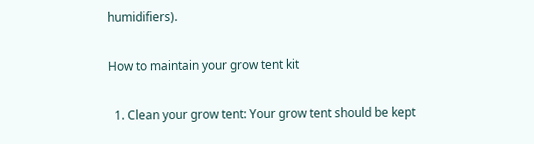humidifiers).

How to maintain your grow tent kit

  1. Clean your grow tent: Your grow tent should be kept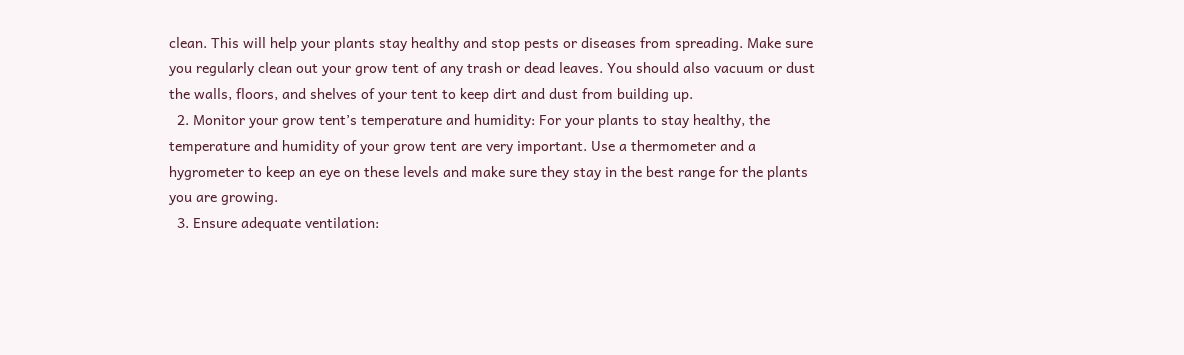clean. This will help your plants stay healthy and stop pests or diseases from spreading. Make sure you regularly clean out your grow tent of any trash or dead leaves. You should also vacuum or dust the walls, floors, and shelves of your tent to keep dirt and dust from building up.
  2. Monitor your grow tent’s temperature and humidity: For your plants to stay healthy, the temperature and humidity of your grow tent are very important. Use a thermometer and a hygrometer to keep an eye on these levels and make sure they stay in the best range for the plants you are growing.
  3. Ensure adequate ventilation: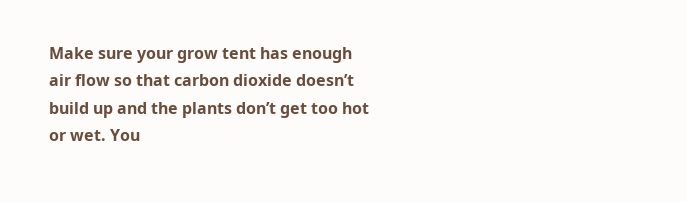Make sure your grow tent has enough air flow so that carbon dioxide doesn’t build up and the plants don’t get too hot or wet. You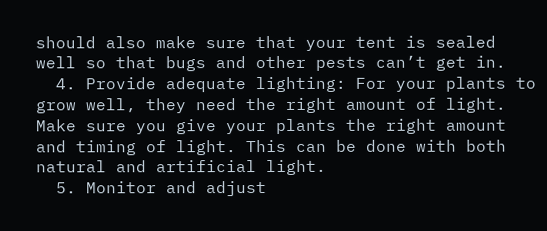should also make sure that your tent is sealed well so that bugs and other pests can’t get in.
  4. Provide adequate lighting: For your plants to grow well, they need the right amount of light. Make sure you give your plants the right amount and timing of light. This can be done with both natural and artificial light.
  5. Monitor and adjust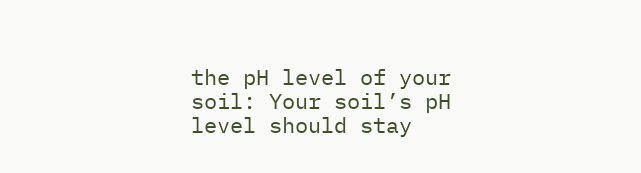the pH level of your soil: Your soil’s pH level should stay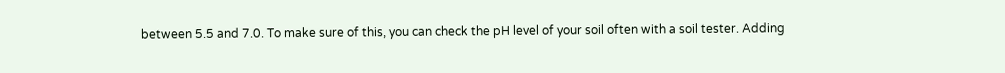between 5.5 and 7.0. To make sure of this, you can check the pH level of your soil often with a soil tester. Adding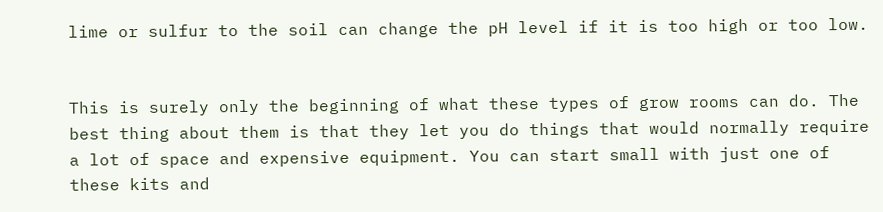lime or sulfur to the soil can change the pH level if it is too high or too low.


This is surely only the beginning of what these types of grow rooms can do. The best thing about them is that they let you do things that would normally require a lot of space and expensive equipment. You can start small with just one of these kits and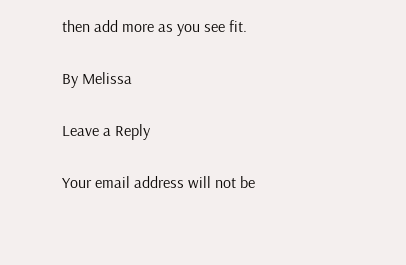then add more as you see fit.

By Melissa

Leave a Reply

Your email address will not be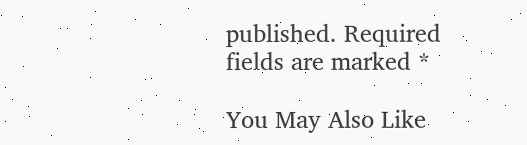published. Required fields are marked *

You May Also Like